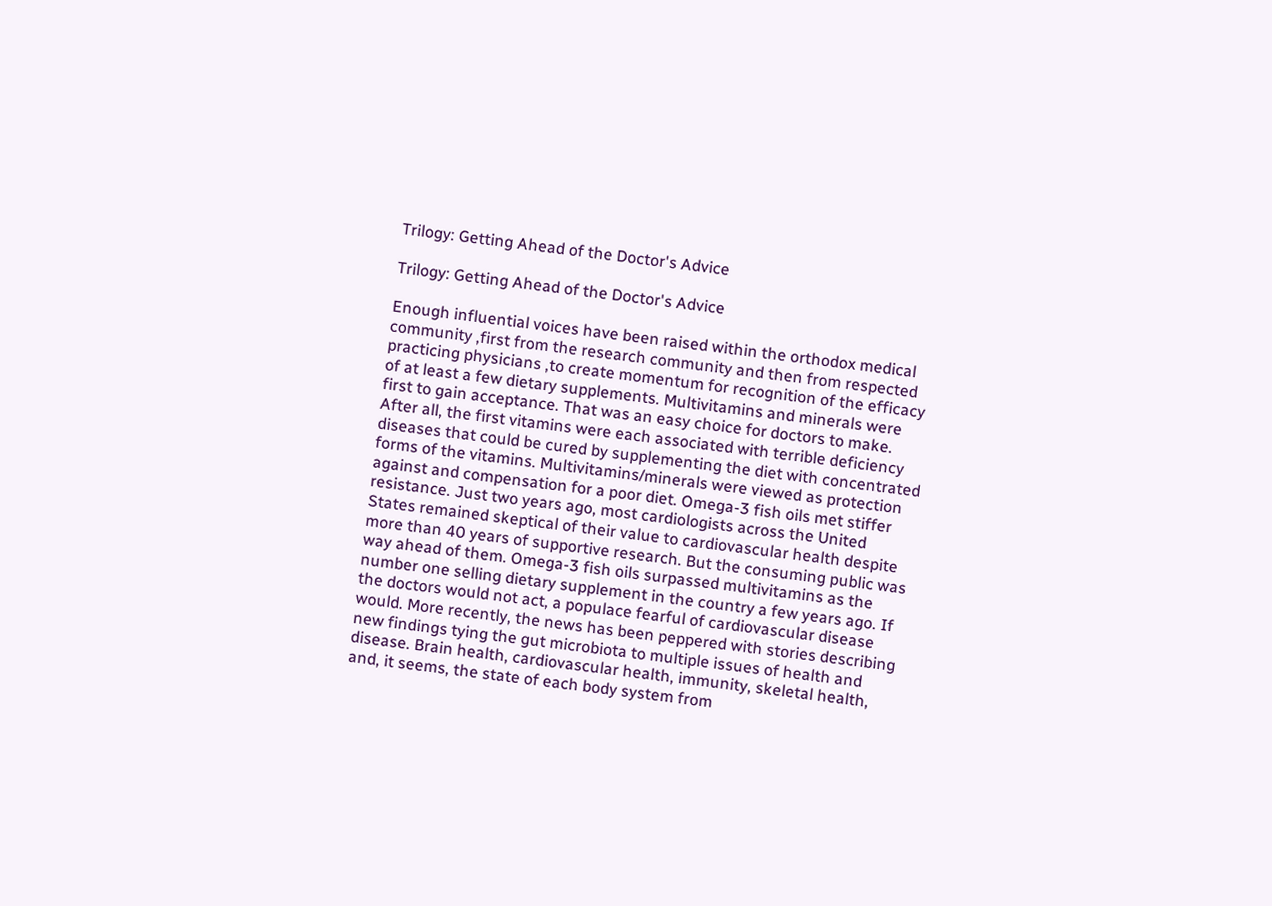Trilogy: Getting Ahead of the Doctor's Advice

Trilogy: Getting Ahead of the Doctor's Advice

Enough influential voices have been raised within the orthodox medical community ‚first from the research community and then from respected practicing physicians ‚to create momentum for recognition of the efficacy of at least a few dietary supplements. Multivitamins and minerals were first to gain acceptance. That was an easy choice for doctors to make. After all, the first vitamins were each associated with terrible deficiency diseases that could be cured by supplementing the diet with concentrated forms of the vitamins. Multivitamins/minerals were viewed as protection against and compensation for a poor diet. Omega-3 fish oils met stiffer resistance. Just two years ago, most cardiologists across the United States remained skeptical of their value to cardiovascular health despite more than 40 years of supportive research. But the consuming public was way ahead of them. Omega-3 fish oils surpassed multivitamins as the number one selling dietary supplement in the country a few years ago. If the doctors would not act, a populace fearful of cardiovascular disease would. More recently, the news has been peppered with stories describing new findings tying the gut microbiota to multiple issues of health and disease. Brain health, cardiovascular health, immunity, skeletal health, and, it seems, the state of each body system from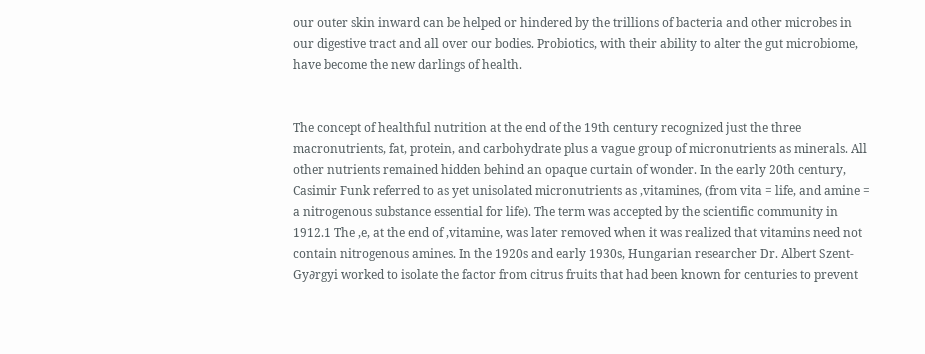our outer skin inward can be helped or hindered by the trillions of bacteria and other microbes in our digestive tract and all over our bodies. Probiotics, with their ability to alter the gut microbiome, have become the new darlings of health.


The concept of healthful nutrition at the end of the 19th century recognized just the three macronutrients, fat, protein, and carbohydrate plus a vague group of micronutrients as minerals. All other nutrients remained hidden behind an opaque curtain of wonder. In the early 20th century, Casimir Funk referred to as yet unisolated micronutrients as ‚vitamines‚ (from vita = life, and amine = a nitrogenous substance essential for life). The term was accepted by the scientific community in 1912.1 The ‚e‚ at the end of ‚vitamine‚ was later removed when it was realized that vitamins need not contain nitrogenous amines. In the 1920s and early 1930s, Hungarian researcher Dr. Albert Szent-Gy∂rgyi worked to isolate the factor from citrus fruits that had been known for centuries to prevent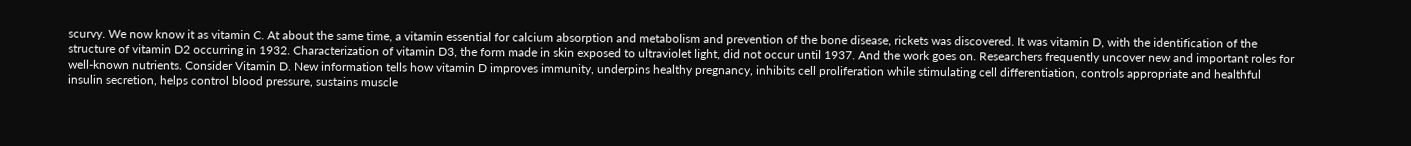scurvy. We now know it as vitamin C. At about the same time, a vitamin essential for calcium absorption and metabolism and prevention of the bone disease, rickets was discovered. It was vitamin D, with the identification of the structure of vitamin D2 occurring in 1932. Characterization of vitamin D3, the form made in skin exposed to ultraviolet light, did not occur until 1937. And the work goes on. Researchers frequently uncover new and important roles for well-known nutrients. Consider Vitamin D. New information tells how vitamin D improves immunity, underpins healthy pregnancy, inhibits cell proliferation while stimulating cell differentiation, controls appropriate and healthful insulin secretion, helps control blood pressure, sustains muscle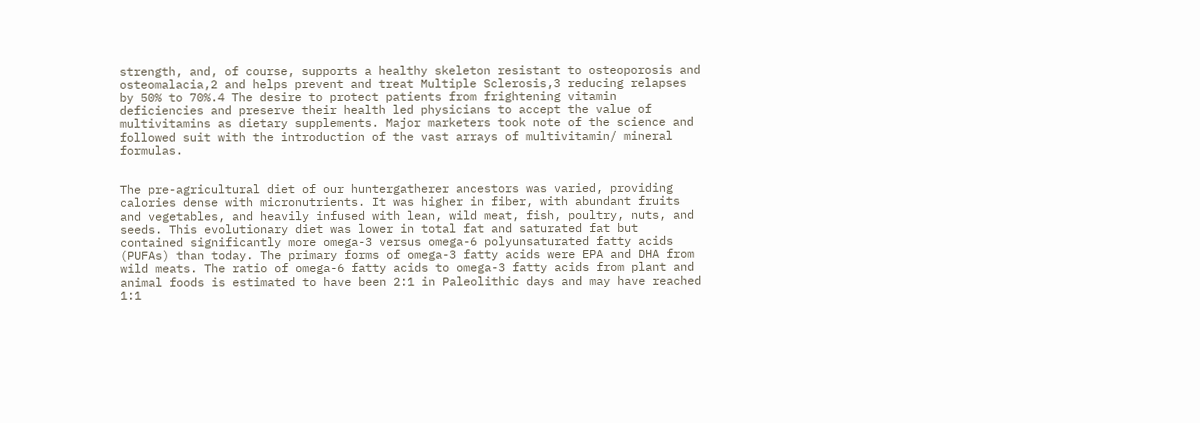strength, and, of course, supports a healthy skeleton resistant to osteoporosis and osteomalacia,2 and helps prevent and treat Multiple Sclerosis,3 reducing relapses by 50% to 70%.4 The desire to protect patients from frightening vitamin deficiencies and preserve their health led physicians to accept the value of multivitamins as dietary supplements. Major marketers took note of the science and followed suit with the introduction of the vast arrays of multivitamin/ mineral formulas.


The pre-agricultural diet of our huntergatherer ancestors was varied, providing calories dense with micronutrients. It was higher in fiber, with abundant fruits and vegetables, and heavily infused with lean, wild meat, fish, poultry, nuts, and seeds. This evolutionary diet was lower in total fat and saturated fat but contained significantly more omega-3 versus omega-6 polyunsaturated fatty acids (PUFAs) than today. The primary forms of omega-3 fatty acids were EPA and DHA from wild meats. The ratio of omega-6 fatty acids to omega-3 fatty acids from plant and animal foods is estimated to have been 2:1 in Paleolithic days and may have reached 1:1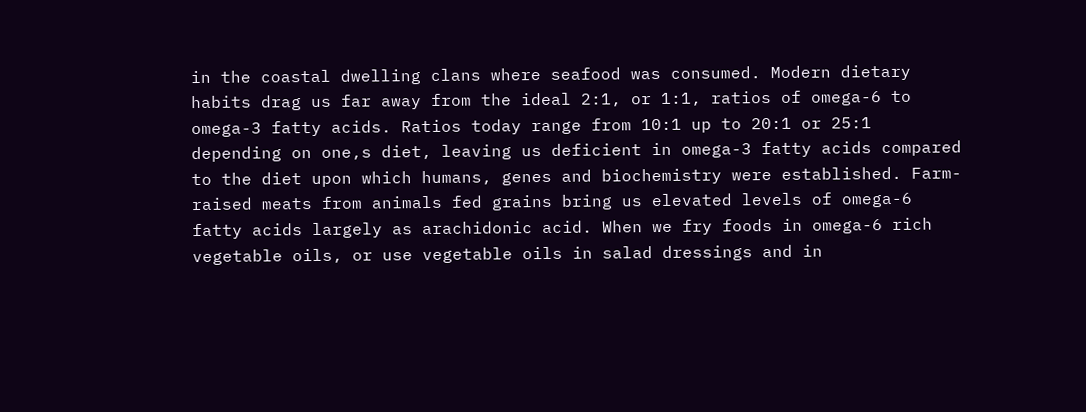in the coastal dwelling clans where seafood was consumed. Modern dietary habits drag us far away from the ideal 2:1, or 1:1, ratios of omega-6 to omega-3 fatty acids. Ratios today range from 10:1 up to 20:1 or 25:1 depending on one‚s diet, leaving us deficient in omega-3 fatty acids compared to the diet upon which humans‚ genes and biochemistry were established. Farm-raised meats from animals fed grains bring us elevated levels of omega-6 fatty acids largely as arachidonic acid. When we fry foods in omega-6 rich vegetable oils, or use vegetable oils in salad dressings and in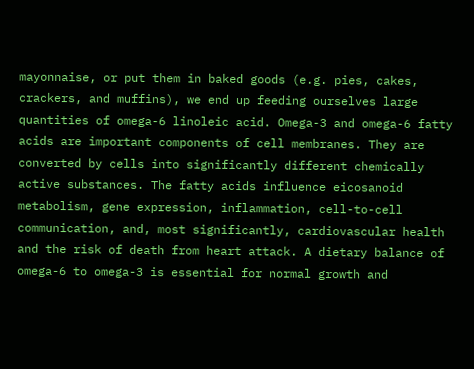mayonnaise, or put them in baked goods (e.g. pies, cakes, crackers, and muffins), we end up feeding ourselves large quantities of omega-6 linoleic acid. Omega-3 and omega-6 fatty acids are important components of cell membranes. They are converted by cells into significantly different chemically active substances. The fatty acids influence eicosanoid metabolism, gene expression, inflammation, cell-to-cell communication, and, most significantly, cardiovascular health and the risk of death from heart attack. A dietary balance of omega-6 to omega-3 is essential for normal growth and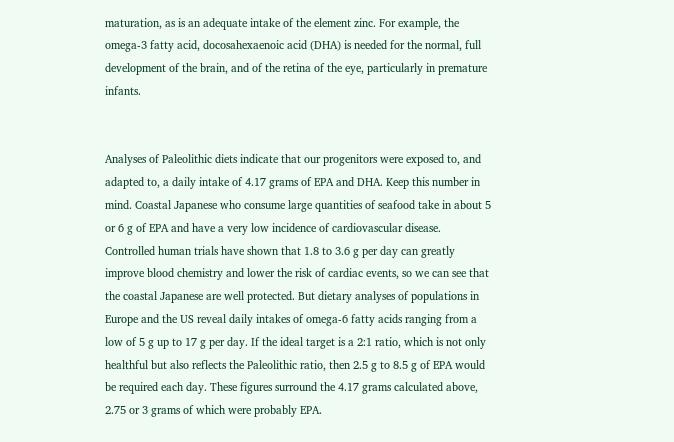maturation, as is an adequate intake of the element zinc. For example, the omega-3 fatty acid, docosahexaenoic acid (DHA) is needed for the normal, full development of the brain, and of the retina of the eye, particularly in premature infants.


Analyses of Paleolithic diets indicate that our progenitors were exposed to, and adapted to, a daily intake of 4.17 grams of EPA and DHA. Keep this number in mind. Coastal Japanese who consume large quantities of seafood take in about 5 or 6 g of EPA and have a very low incidence of cardiovascular disease. Controlled human trials have shown that 1.8 to 3.6 g per day can greatly improve blood chemistry and lower the risk of cardiac events, so we can see that the coastal Japanese are well protected. But dietary analyses of populations in Europe and the US reveal daily intakes of omega-6 fatty acids ranging from a low of 5 g up to 17 g per day. If the ideal target is a 2:1 ratio, which is not only healthful but also reflects the Paleolithic ratio, then 2.5 g to 8.5 g of EPA would be required each day. These figures surround the 4.17 grams calculated above, 2.75 or 3 grams of which were probably EPA.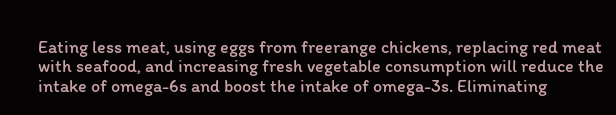Eating less meat, using eggs from freerange chickens, replacing red meat with seafood, and increasing fresh vegetable consumption will reduce the intake of omega-6s and boost the intake of omega-3s. Eliminating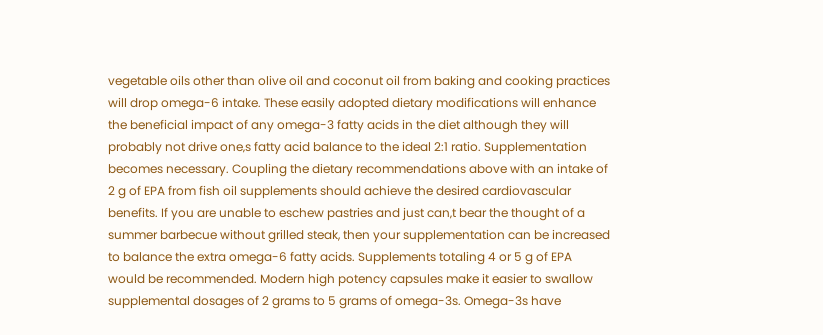vegetable oils other than olive oil and coconut oil from baking and cooking practices will drop omega-6 intake. These easily adopted dietary modifications will enhance the beneficial impact of any omega-3 fatty acids in the diet although they will probably not drive one‚s fatty acid balance to the ideal 2:1 ratio. Supplementation becomes necessary. Coupling the dietary recommendations above with an intake of 2 g of EPA from fish oil supplements should achieve the desired cardiovascular benefits. If you are unable to eschew pastries and just can‚t bear the thought of a summer barbecue without grilled steak, then your supplementation can be increased to balance the extra omega-6 fatty acids. Supplements totaling 4 or 5 g of EPA would be recommended. Modern high potency capsules make it easier to swallow supplemental dosages of 2 grams to 5 grams of omega-3s. Omega-3s have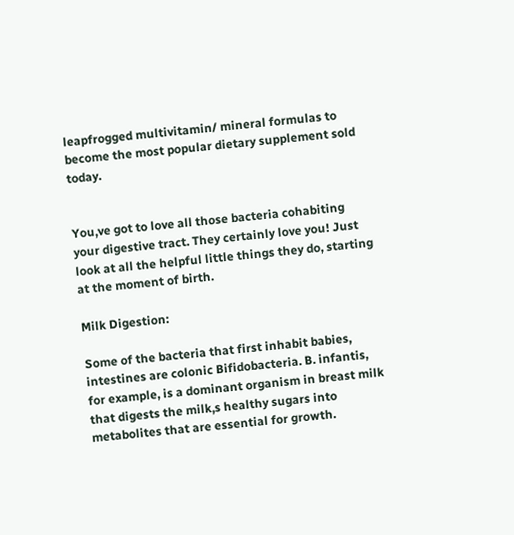leapfrogged multivitamin/ mineral formulas to become the most popular dietary supplement sold today.


You‚ve got to love all those bacteria cohabiting your digestive tract. They certainly love you! Just look at all the helpful little things they do, starting at the moment of birth.

Milk Digestion:

Some of the bacteria that first inhabit babies‚ intestines are colonic Bifidobacteria. B. infantis, for example, is a dominant organism in breast milk that digests the milk‚s healthy sugars into metabolites that are essential for growth.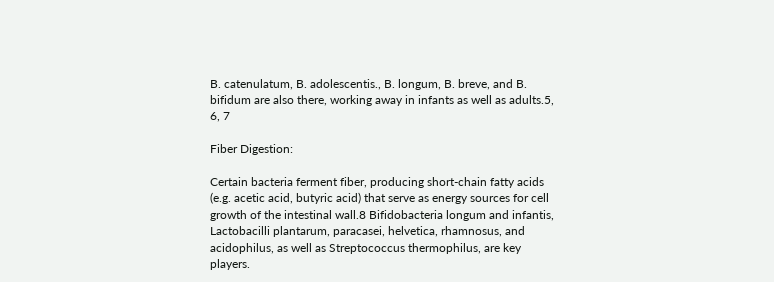B. catenulatum, B. adolescentis., B. longum, B. breve, and B. bifidum are also there, working away in infants as well as adults.5, 6, 7

Fiber Digestion:

Certain bacteria ferment fiber, producing short-chain fatty acids (e.g. acetic acid, butyric acid) that serve as energy sources for cell growth of the intestinal wall.8 Bifidobacteria longum and infantis, Lactobacilli plantarum, paracasei, helvetica, rhamnosus, and acidophilus, as well as Streptococcus thermophilus, are key players.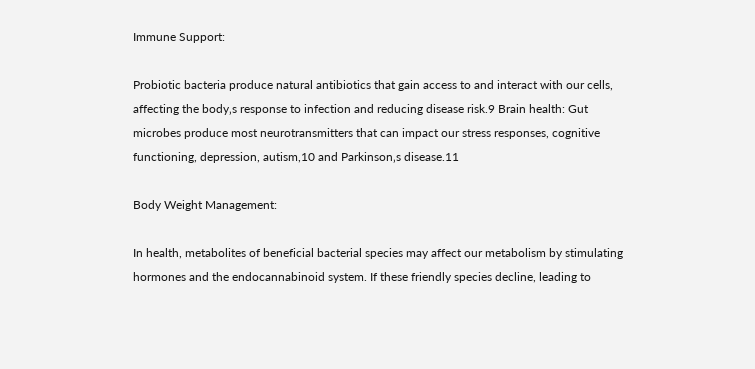Immune Support:

Probiotic bacteria produce natural antibiotics that gain access to and interact with our cells, affecting the body‚s response to infection and reducing disease risk.9 Brain health: Gut microbes produce most neurotransmitters that can impact our stress responses, cognitive functioning, depression, autism,10 and Parkinson‚s disease.11

Body Weight Management:

In health, metabolites of beneficial bacterial species may affect our metabolism by stimulating hormones and the endocannabinoid system. If these friendly species decline, leading to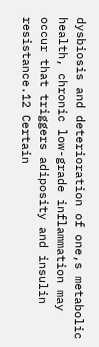dysbiosis and deterioration of one‚s metabolic health, chronic low-grade inflammation may occur that triggers adiposity and insulin resistance.12 Certain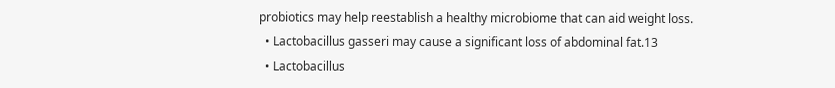probiotics may help reestablish a healthy microbiome that can aid weight loss.
  • Lactobacillus gasseri may cause a significant loss of abdominal fat.13
  • Lactobacillus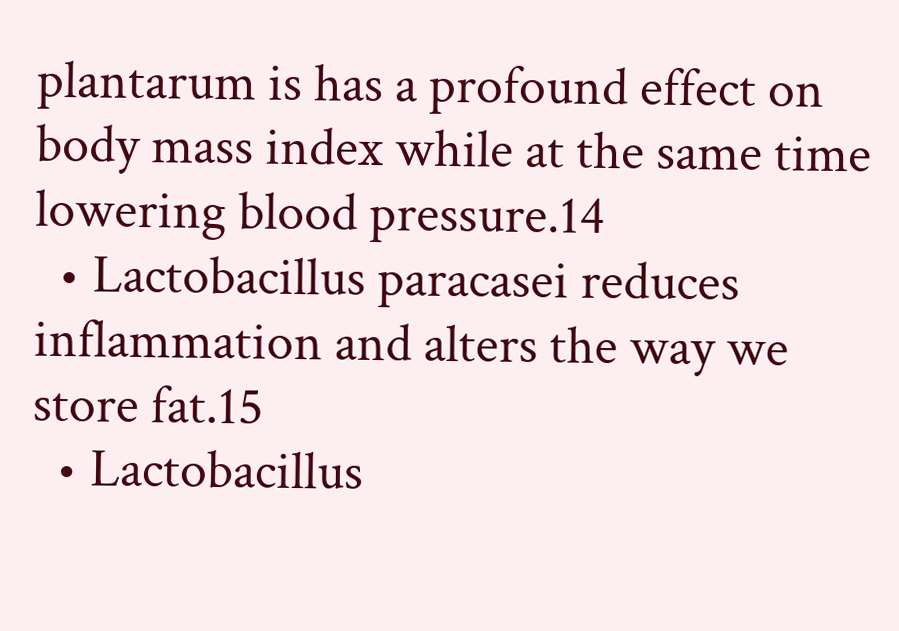plantarum is has a profound effect on body mass index while at the same time lowering blood pressure.14
  • Lactobacillus paracasei reduces inflammation and alters the way we store fat.15
  • Lactobacillus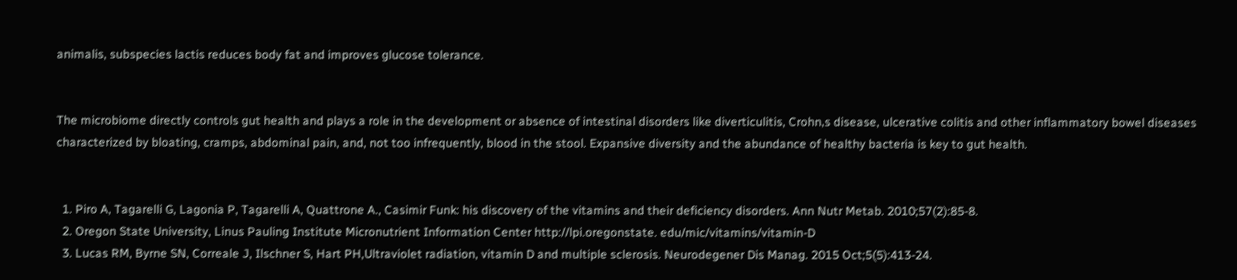animalis, subspecies lactis reduces body fat and improves glucose tolerance.


The microbiome directly controls gut health and plays a role in the development or absence of intestinal disorders like diverticulitis, Crohn‚s disease, ulcerative colitis and other inflammatory bowel diseases characterized by bloating, cramps, abdominal pain, and, not too infrequently, blood in the stool. Expansive diversity and the abundance of healthy bacteria is key to gut health.


  1. Piro A, Tagarelli G, Lagonia P, Tagarelli A, Quattrone A., Casimir Funk: his discovery of the vitamins and their deficiency disorders. Ann Nutr Metab. 2010;57(2):85-8.
  2. Oregon State University, Linus Pauling Institute Micronutrient Information Center http://lpi.oregonstate. edu/mic/vitamins/vitamin-D
  3. Lucas RM, Byrne SN, Correale J, Ilschner S, Hart PH,Ultraviolet radiation, vitamin D and multiple sclerosis. Neurodegener Dis Manag. 2015 Oct;5(5):413-24.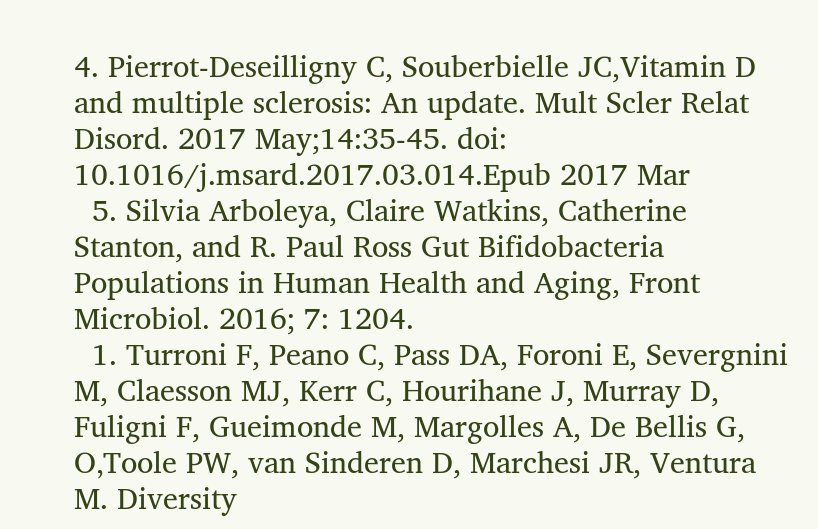4. Pierrot-Deseilligny C, Souberbielle JC,Vitamin D and multiple sclerosis: An update. Mult Scler Relat Disord. 2017 May;14:35-45. doi: 10.1016/j.msard.2017.03.014.Epub 2017 Mar
  5. Silvia Arboleya, Claire Watkins, Catherine Stanton, and R. Paul Ross Gut Bifidobacteria Populations in Human Health and Aging, Front Microbiol. 2016; 7: 1204.
  1. Turroni F, Peano C, Pass DA, Foroni E, Severgnini M, Claesson MJ, Kerr C, Hourihane J, Murray D, Fuligni F, Gueimonde M, Margolles A, De Bellis G, O‚Toole PW, van Sinderen D, Marchesi JR, Ventura M. Diversity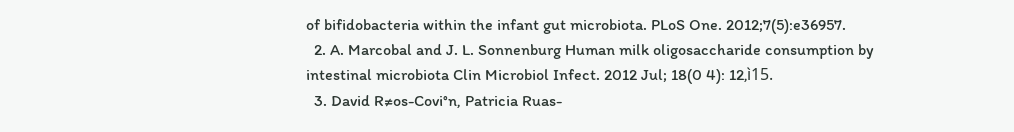of bifidobacteria within the infant gut microbiota. PLoS One. 2012;7(5):e36957.
  2. A. Marcobal and J. L. Sonnenburg Human milk oligosaccharide consumption by intestinal microbiota Clin Microbiol Infect. 2012 Jul; 18(0 4): 12‚ì15.
  3. David R≠os-Covi°n, Patricia Ruas-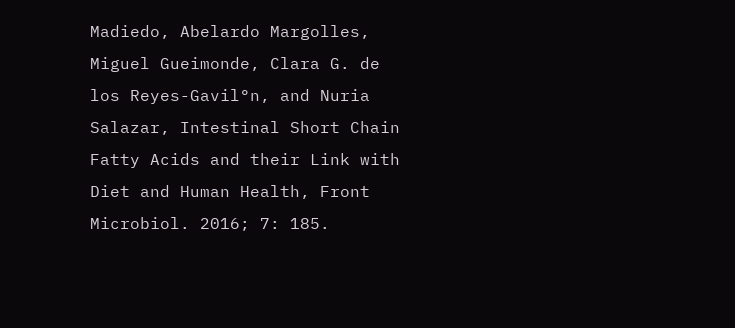Madiedo, Abelardo Margolles, Miguel Gueimonde, Clara G. de los Reyes-Gavil°n, and Nuria Salazar, Intestinal Short Chain Fatty Acids and their Link with Diet and Human Health, Front Microbiol. 2016; 7: 185.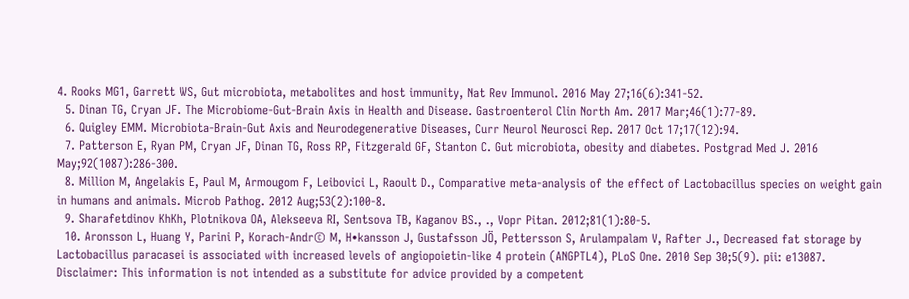4. Rooks MG1, Garrett WS, Gut microbiota, metabolites and host immunity, Nat Rev Immunol. 2016 May 27;16(6):341-52.
  5. Dinan TG, Cryan JF. The Microbiome-Gut-Brain Axis in Health and Disease. Gastroenterol Clin North Am. 2017 Mar;46(1):77-89.
  6. Quigley EMM. Microbiota-Brain-Gut Axis and Neurodegenerative Diseases, Curr Neurol Neurosci Rep. 2017 Oct 17;17(12):94.
  7. Patterson E, Ryan PM, Cryan JF, Dinan TG, Ross RP, Fitzgerald GF, Stanton C. Gut microbiota, obesity and diabetes. Postgrad Med J. 2016 May;92(1087):286-300.
  8. Million M, Angelakis E, Paul M, Armougom F, Leibovici L, Raoult D., Comparative meta-analysis of the effect of Lactobacillus species on weight gain in humans and animals. Microb Pathog. 2012 Aug;53(2):100-8.
  9. Sharafetdinov KhKh, Plotnikova OA, Alekseeva RI, Sentsova TB, Kaganov BS., ., Vopr Pitan. 2012;81(1):80-5.
  10. Aronsson L, Huang Y, Parini P, Korach-Andr© M, H•kansson J, Gustafsson JÖ, Pettersson S, Arulampalam V, Rafter J., Decreased fat storage by Lactobacillus paracasei is associated with increased levels of angiopoietin-like 4 protein (ANGPTL4), PLoS One. 2010 Sep 30;5(9). pii: e13087.
Disclaimer: This information is not intended as a substitute for advice provided by a competent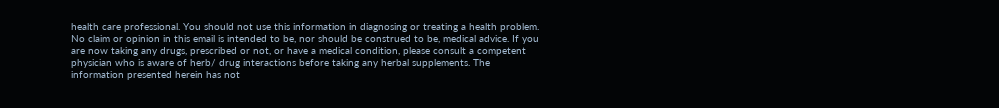health care professional. You should not use this information in diagnosing or treating a health problem. No claim or opinion in this email is intended to be, nor should be construed to be, medical advice. If you are now taking any drugs, prescribed or not, or have a medical condition, please consult a competent physician who is aware of herb/ drug interactions before taking any herbal supplements. The information presented herein has not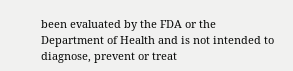been evaluated by the FDA or the Department of Health and is not intended to diagnose, prevent or treat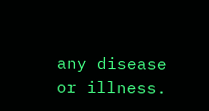any disease or illness.